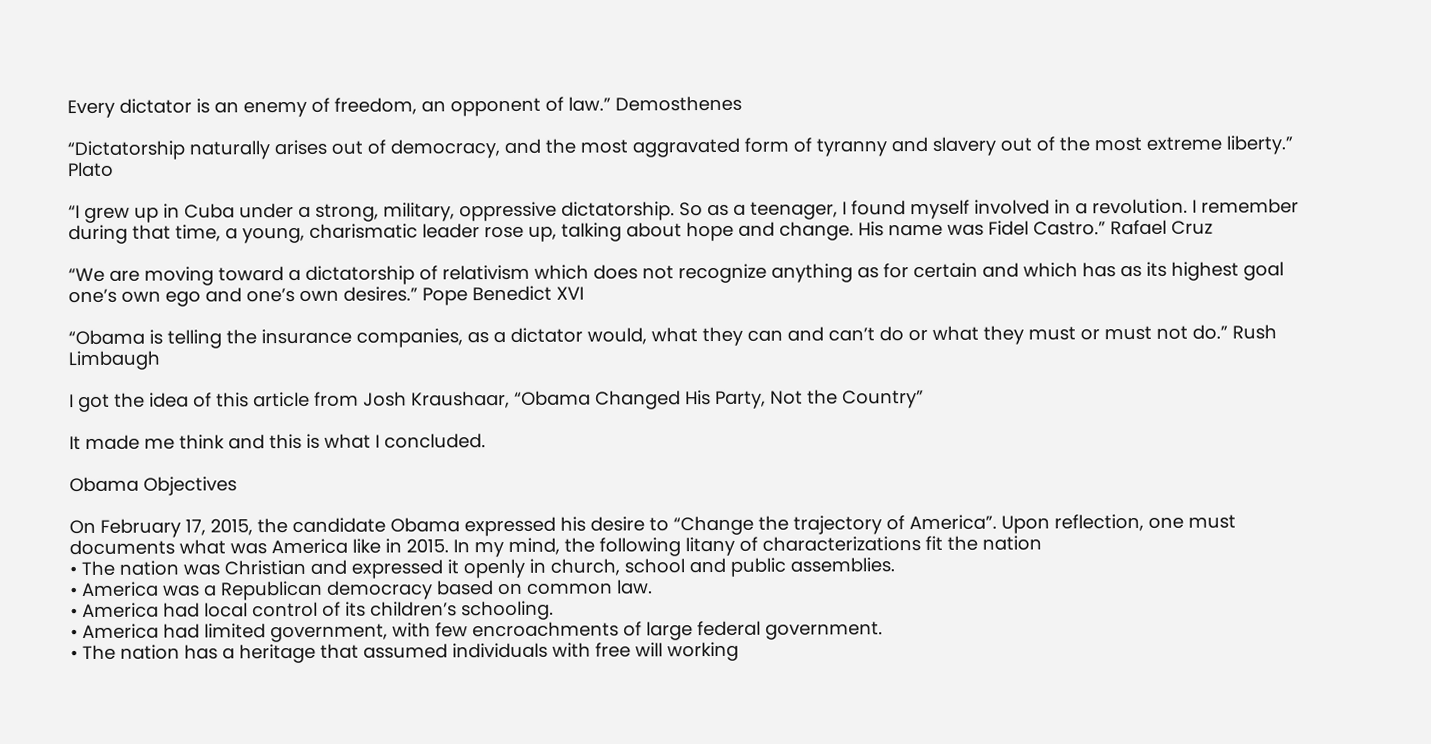Every dictator is an enemy of freedom, an opponent of law.” Demosthenes

“Dictatorship naturally arises out of democracy, and the most aggravated form of tyranny and slavery out of the most extreme liberty.” Plato

“I grew up in Cuba under a strong, military, oppressive dictatorship. So as a teenager, I found myself involved in a revolution. I remember during that time, a young, charismatic leader rose up, talking about hope and change. His name was Fidel Castro.” Rafael Cruz

“We are moving toward a dictatorship of relativism which does not recognize anything as for certain and which has as its highest goal one’s own ego and one’s own desires.” Pope Benedict XVI

“Obama is telling the insurance companies, as a dictator would, what they can and can’t do or what they must or must not do.” Rush Limbaugh

I got the idea of this article from Josh Kraushaar, “Obama Changed His Party, Not the Country”

It made me think and this is what I concluded.

Obama Objectives

On February 17, 2015, the candidate Obama expressed his desire to “Change the trajectory of America”. Upon reflection, one must documents what was America like in 2015. In my mind, the following litany of characterizations fit the nation
• The nation was Christian and expressed it openly in church, school and public assemblies.
• America was a Republican democracy based on common law.
• America had local control of its children’s schooling.
• America had limited government, with few encroachments of large federal government.
• The nation has a heritage that assumed individuals with free will working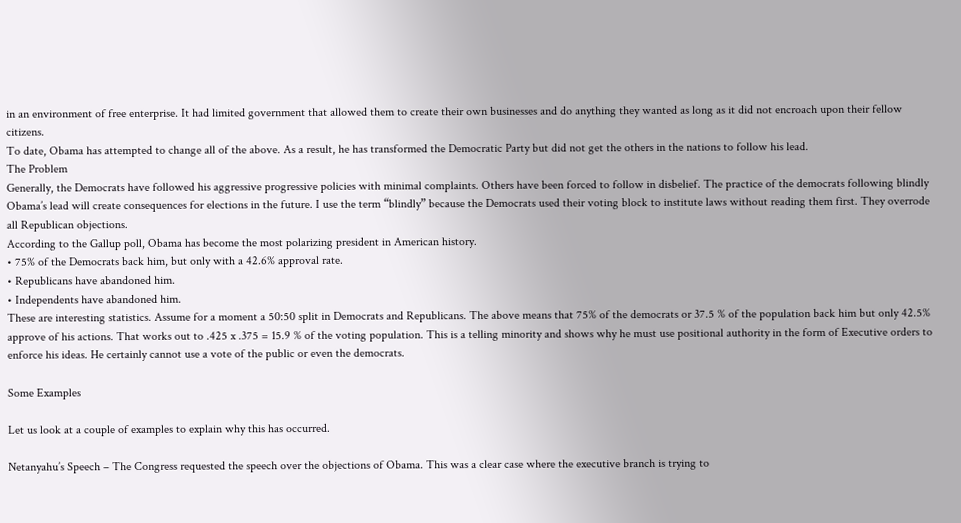in an environment of free enterprise. It had limited government that allowed them to create their own businesses and do anything they wanted as long as it did not encroach upon their fellow citizens.
To date, Obama has attempted to change all of the above. As a result, he has transformed the Democratic Party but did not get the others in the nations to follow his lead.
The Problem
Generally, the Democrats have followed his aggressive progressive policies with minimal complaints. Others have been forced to follow in disbelief. The practice of the democrats following blindly Obama’s lead will create consequences for elections in the future. I use the term “blindly” because the Democrats used their voting block to institute laws without reading them first. They overrode all Republican objections.
According to the Gallup poll, Obama has become the most polarizing president in American history.
• 75% of the Democrats back him, but only with a 42.6% approval rate.
• Republicans have abandoned him.
• Independents have abandoned him.
These are interesting statistics. Assume for a moment a 50:50 split in Democrats and Republicans. The above means that 75% of the democrats or 37.5 % of the population back him but only 42.5% approve of his actions. That works out to .425 x .375 = 15.9 % of the voting population. This is a telling minority and shows why he must use positional authority in the form of Executive orders to enforce his ideas. He certainly cannot use a vote of the public or even the democrats.

Some Examples

Let us look at a couple of examples to explain why this has occurred.

Netanyahu’s Speech – The Congress requested the speech over the objections of Obama. This was a clear case where the executive branch is trying to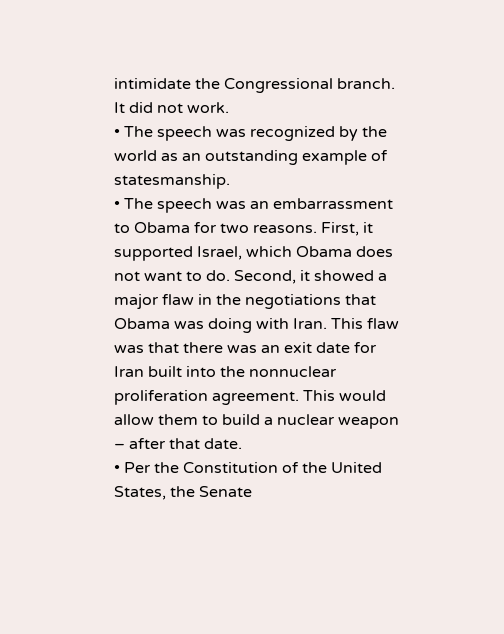intimidate the Congressional branch. It did not work.
• The speech was recognized by the world as an outstanding example of statesmanship.
• The speech was an embarrassment to Obama for two reasons. First, it supported Israel, which Obama does not want to do. Second, it showed a major flaw in the negotiations that Obama was doing with Iran. This flaw was that there was an exit date for Iran built into the nonnuclear proliferation agreement. This would allow them to build a nuclear weapon – after that date.
• Per the Constitution of the United States, the Senate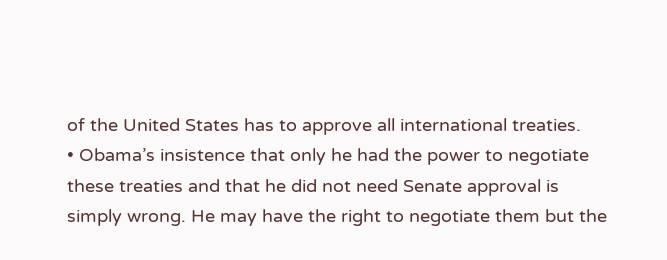of the United States has to approve all international treaties.
• Obama’s insistence that only he had the power to negotiate these treaties and that he did not need Senate approval is simply wrong. He may have the right to negotiate them but the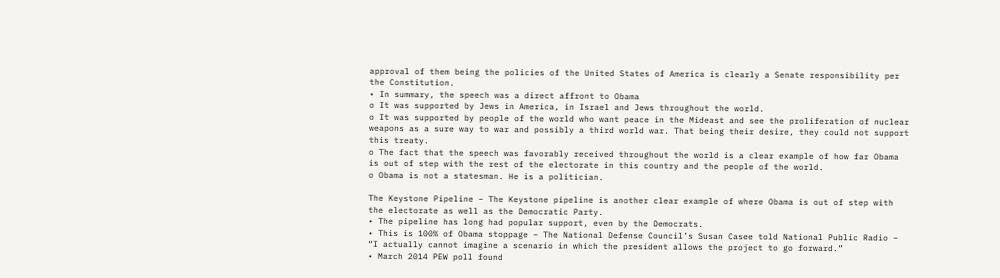approval of them being the policies of the United States of America is clearly a Senate responsibility per the Constitution.
• In summary, the speech was a direct affront to Obama
o It was supported by Jews in America, in Israel and Jews throughout the world.
o It was supported by people of the world who want peace in the Mideast and see the proliferation of nuclear weapons as a sure way to war and possibly a third world war. That being their desire, they could not support this treaty.
o The fact that the speech was favorably received throughout the world is a clear example of how far Obama is out of step with the rest of the electorate in this country and the people of the world.
o Obama is not a statesman. He is a politician.

The Keystone Pipeline – The Keystone pipeline is another clear example of where Obama is out of step with the electorate as well as the Democratic Party.
• The pipeline has long had popular support, even by the Democrats.
• This is 100% of Obama stoppage – The National Defense Council’s Susan Casee told National Public Radio – “I actually cannot imagine a scenario in which the president allows the project to go forward.”
• March 2014 PEW poll found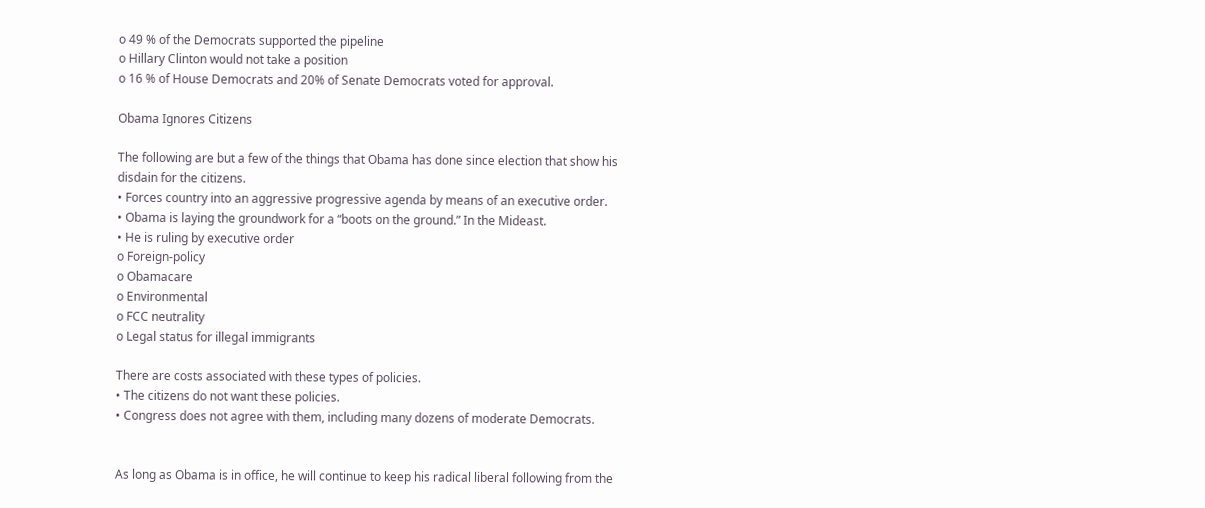o 49 % of the Democrats supported the pipeline
o Hillary Clinton would not take a position
o 16 % of House Democrats and 20% of Senate Democrats voted for approval.

Obama Ignores Citizens

The following are but a few of the things that Obama has done since election that show his disdain for the citizens.
• Forces country into an aggressive progressive agenda by means of an executive order.
• Obama is laying the groundwork for a “boots on the ground.” In the Mideast.
• He is ruling by executive order
o Foreign-policy
o Obamacare
o Environmental
o FCC neutrality
o Legal status for illegal immigrants

There are costs associated with these types of policies.
• The citizens do not want these policies.
• Congress does not agree with them, including many dozens of moderate Democrats.


As long as Obama is in office, he will continue to keep his radical liberal following from the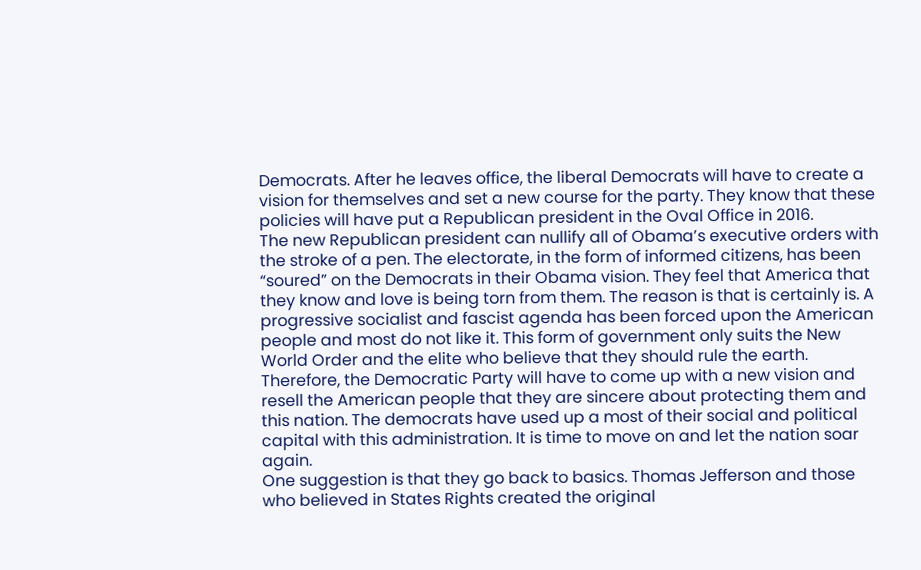Democrats. After he leaves office, the liberal Democrats will have to create a vision for themselves and set a new course for the party. They know that these policies will have put a Republican president in the Oval Office in 2016.
The new Republican president can nullify all of Obama’s executive orders with the stroke of a pen. The electorate, in the form of informed citizens, has been “soured” on the Democrats in their Obama vision. They feel that America that they know and love is being torn from them. The reason is that is certainly is. A progressive socialist and fascist agenda has been forced upon the American people and most do not like it. This form of government only suits the New World Order and the elite who believe that they should rule the earth. Therefore, the Democratic Party will have to come up with a new vision and resell the American people that they are sincere about protecting them and this nation. The democrats have used up a most of their social and political capital with this administration. It is time to move on and let the nation soar again.
One suggestion is that they go back to basics. Thomas Jefferson and those who believed in States Rights created the original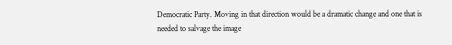Democratic Party. Moving in that direction would be a dramatic change and one that is needed to salvage the image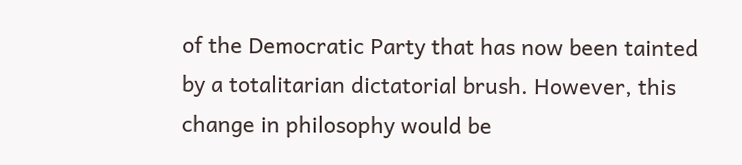of the Democratic Party that has now been tainted by a totalitarian dictatorial brush. However, this change in philosophy would be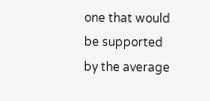one that would be supported by the average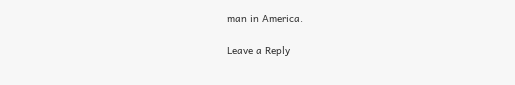man in America.

Leave a Reply